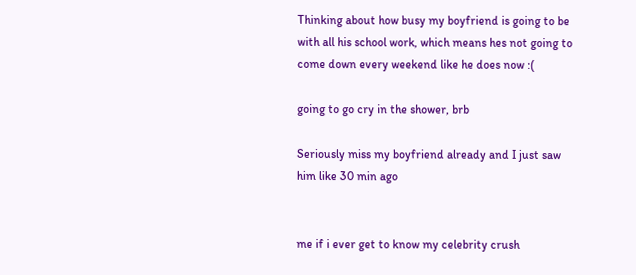Thinking about how busy my boyfriend is going to be with all his school work, which means hes not going to come down every weekend like he does now :(

going to go cry in the shower, brb

Seriously miss my boyfriend already and I just saw him like 30 min ago


me if i ever get to know my celebrity crush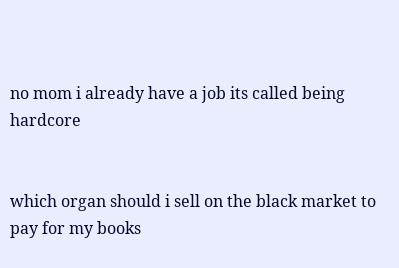no mom i already have a job its called being hardcore


which organ should i sell on the black market to pay for my books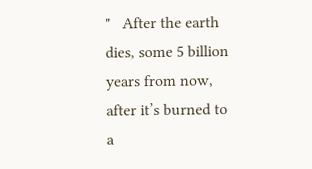"   After the earth dies, some 5 billion years from now, after it’s burned to a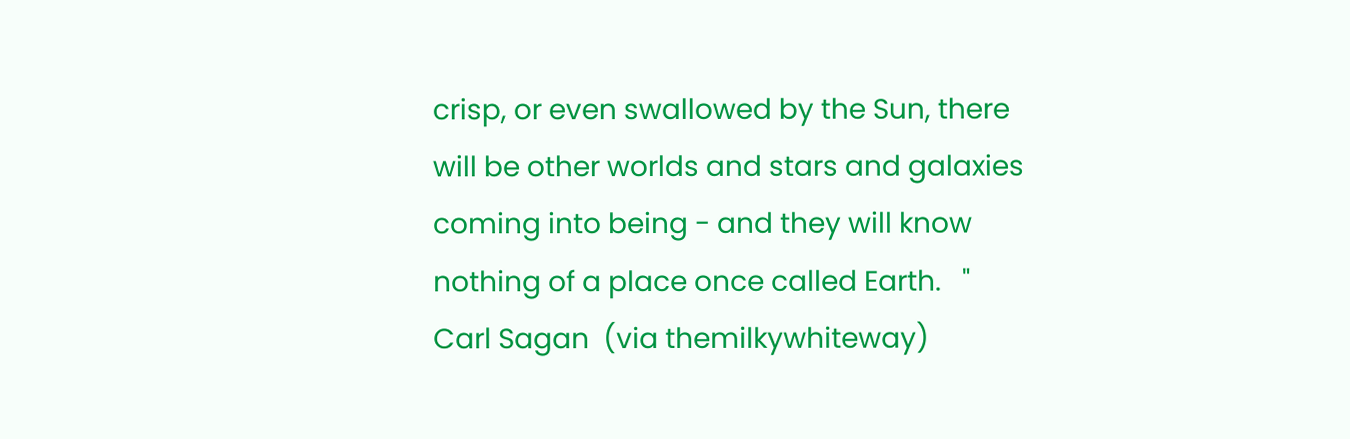crisp, or even swallowed by the Sun, there will be other worlds and stars and galaxies coming into being - and they will know nothing of a place once called Earth.   "
Carl Sagan  (via themilkywhiteway)